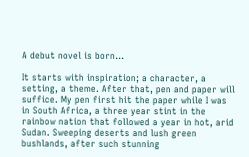A debut novel is born…

It starts with inspiration; a character, a setting, a theme. After that, pen and paper will suffice. My pen first hit the paper while I was in South Africa, a three year stint in the rainbow nation that followed a year in hot, arid Sudan. Sweeping deserts and lush green bushlands, after such stunning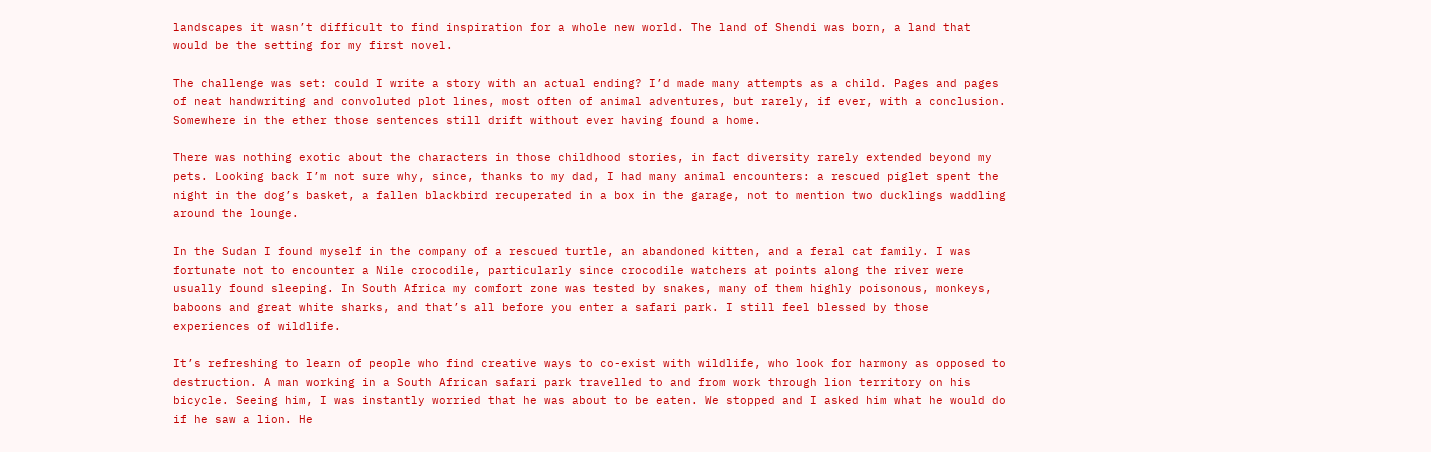landscapes it wasn’t difficult to find inspiration for a whole new world. The land of Shendi was born, a land that would be the setting for my first novel.

The challenge was set: could I write a story with an actual ending? I’d made many attempts as a child. Pages and pages of neat handwriting and convoluted plot lines, most often of animal adventures, but rarely, if ever, with a conclusion. Somewhere in the ether those sentences still drift without ever having found a home.

There was nothing exotic about the characters in those childhood stories, in fact diversity rarely extended beyond my pets. Looking back I’m not sure why, since, thanks to my dad, I had many animal encounters: a rescued piglet spent the night in the dog’s basket, a fallen blackbird recuperated in a box in the garage, not to mention two ducklings waddling around the lounge.

In the Sudan I found myself in the company of a rescued turtle, an abandoned kitten, and a feral cat family. I was fortunate not to encounter a Nile crocodile, particularly since crocodile watchers at points along the river were usually found sleeping. In South Africa my comfort zone was tested by snakes, many of them highly poisonous, monkeys, baboons and great white sharks, and that’s all before you enter a safari park. I still feel blessed by those experiences of wildlife.

It’s refreshing to learn of people who find creative ways to co-exist with wildlife, who look for harmony as opposed to destruction. A man working in a South African safari park travelled to and from work through lion territory on his bicycle. Seeing him, I was instantly worried that he was about to be eaten. We stopped and I asked him what he would do if he saw a lion. He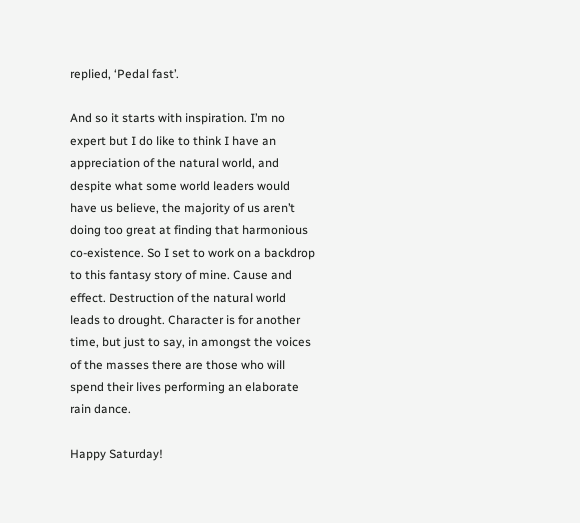replied, ‘Pedal fast’.

And so it starts with inspiration. I’m no expert but I do like to think I have an appreciation of the natural world, and despite what some world leaders would have us believe, the majority of us aren’t doing too great at finding that harmonious co-existence. So I set to work on a backdrop to this fantasy story of mine. Cause and effect. Destruction of the natural world leads to drought. Character is for another time, but just to say, in amongst the voices of the masses there are those who will spend their lives performing an elaborate rain dance.

Happy Saturday!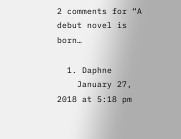2 comments for “A debut novel is born…

  1. Daphne
    January 27, 2018 at 5:18 pm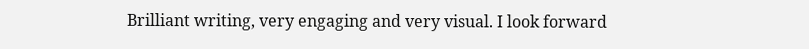Brilliant writing, very engaging and very visual. I look forward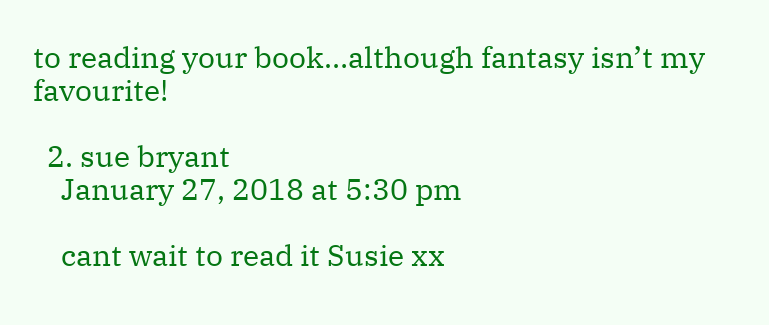to reading your book…although fantasy isn’t my favourite!

  2. sue bryant
    January 27, 2018 at 5:30 pm

    cant wait to read it Susie xx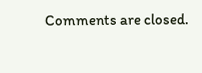Comments are closed.